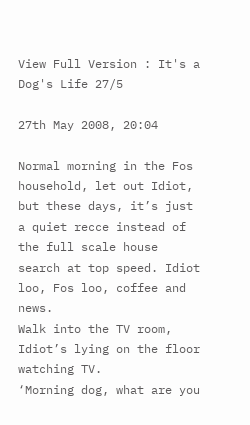View Full Version : It's a Dog's Life 27/5

27th May 2008, 20:04

Normal morning in the Fos household, let out Idiot, but these days, it’s just a quiet recce instead of the full scale house search at top speed. Idiot loo, Fos loo, coffee and news.
Walk into the TV room, Idiot’s lying on the floor watching TV.
‘Morning dog, what are you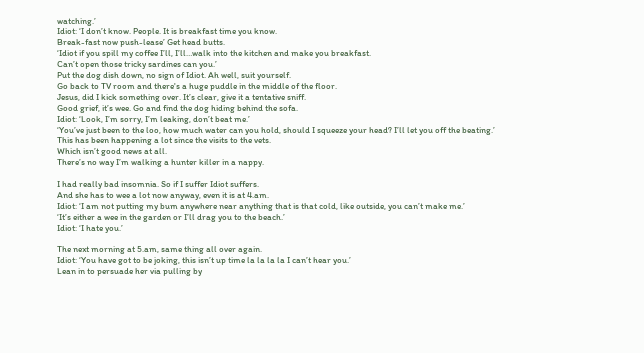watching.’
Idiot: ‘I don’t know. People. It is breakfast time you know.
Break-fast now push-lease’ Get head butts.
‘Idiot if you spill my coffee I’ll, I’ll…walk into the kitchen and make you breakfast.
Can’t open those tricky sardines can you.’
Put the dog dish down, no sign of Idiot. Ah well, suit yourself.
Go back to TV room and there's a huge puddle in the middle of the floor.
Jesus, did I kick something over. It’s clear, give it a tentative sniff.
Good grief, it’s wee. Go and find the dog hiding behind the sofa.
Idiot: ‘Look, I’m sorry, I’m leaking, don’t beat me.’
‘You’ve just been to the loo, how much water can you hold, should I squeeze your head? I’ll let you off the beating.’
This has been happening a lot since the visits to the vets.
Which isn’t good news at all.
There’s no way I’m walking a hunter killer in a nappy.

I had really bad insomnia. So if I suffer Idiot suffers.
And she has to wee a lot now anyway, even it is at 4.am.
Idiot: ‘I am not putting my bum anywhere near anything that is that cold, like outside, you can’t make me.’
‘It’s either a wee in the garden or I’ll drag you to the beach.’
Idiot: ‘I hate you.’

The next morning at 5.am, same thing all over again.
Idiot: ‘You have got to be joking, this isn’t up time la la la la I can’t hear you.’
Lean in to persuade her via pulling by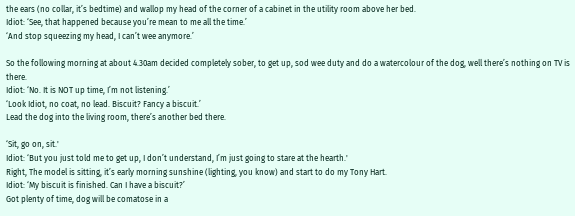the ears (no collar, it’s bedtime) and wallop my head of the corner of a cabinet in the utility room above her bed.
Idiot: ‘See, that happened because you’re mean to me all the time.’
‘And stop squeezing my head, I can’t wee anymore.’

So the following morning at about 4.30am decided completely sober, to get up, sod wee duty and do a watercolour of the dog, well there’s nothing on TV is there.
Idiot: ‘No. It is NOT up time, I’m not listening.’
‘Look Idiot, no coat, no lead. Biscuit? Fancy a biscuit.’
Lead the dog into the living room, there’s another bed there.

‘Sit, go on, sit.'
Idiot: ‘But you just told me to get up, I don’t understand, I’m just going to stare at the hearth.'
Right, The model is sitting, it’s early morning sunshine (lighting, you know) and start to do my Tony Hart.
Idiot: ‘My biscuit is finished. Can I have a biscuit?’
Got plenty of time, dog will be comatose in a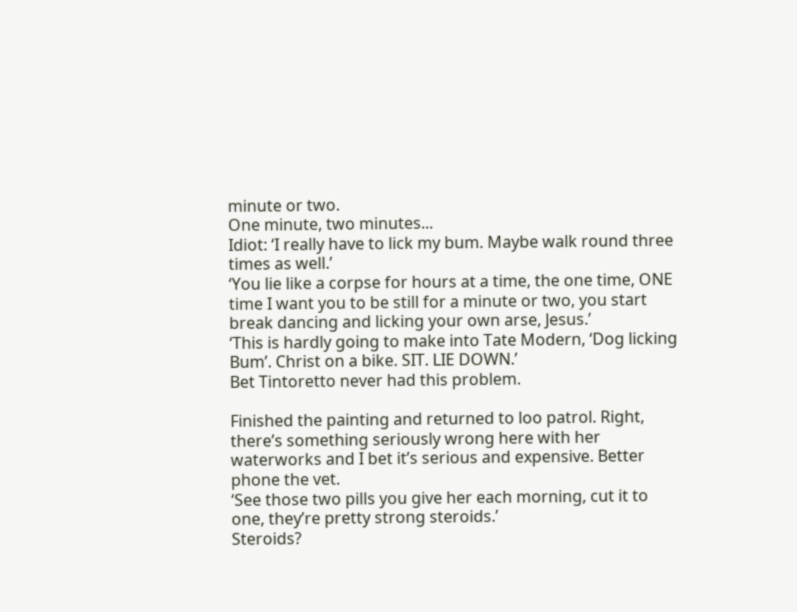minute or two.
One minute, two minutes...
Idiot: ‘I really have to lick my bum. Maybe walk round three times as well.’
‘You lie like a corpse for hours at a time, the one time, ONE time I want you to be still for a minute or two, you start break dancing and licking your own arse, Jesus.’
‘This is hardly going to make into Tate Modern, ‘Dog licking Bum’. Christ on a bike. SIT. LIE DOWN.’
Bet Tintoretto never had this problem.

Finished the painting and returned to loo patrol. Right, there’s something seriously wrong here with her waterworks and I bet it’s serious and expensive. Better phone the vet.
‘See those two pills you give her each morning, cut it to one, they’re pretty strong steroids.’
Steroids?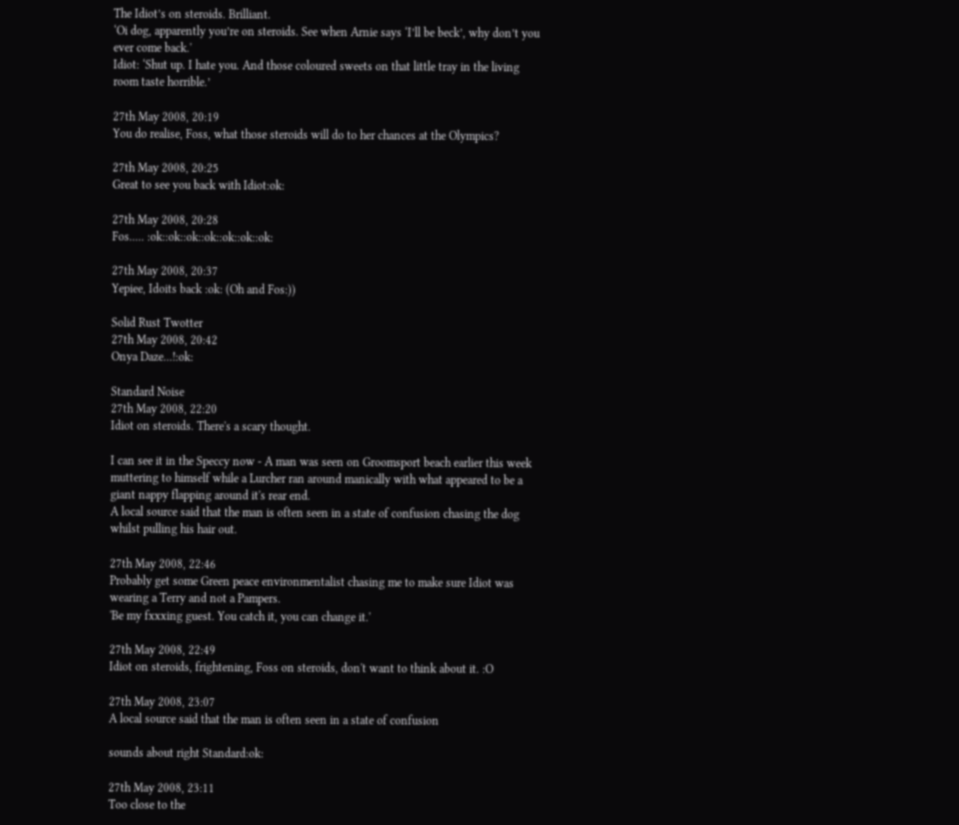The Idiot’s on steroids. Brilliant.
‘Oi dog, apparently you’re on steroids. See when Arnie says ‘I’ll be beck’, why don’t you ever come back.'
Idiot: ‘Shut up. I hate you. And those coloured sweets on that little tray in the living room taste horrible.’

27th May 2008, 20:19
You do realise, Foss, what those steroids will do to her chances at the Olympics?

27th May 2008, 20:25
Great to see you back with Idiot:ok:

27th May 2008, 20:28
Fos..... :ok::ok::ok::ok::ok::ok::ok:

27th May 2008, 20:37
Yepiee, Idoits back :ok: (Oh and Fos:))

Solid Rust Twotter
27th May 2008, 20:42
Onya Daze...!:ok:

Standard Noise
27th May 2008, 22:20
Idiot on steroids. There's a scary thought.

I can see it in the Speccy now - A man was seen on Groomsport beach earlier this week muttering to himself while a Lurcher ran around manically with what appeared to be a giant nappy flapping around it's rear end.
A local source said that the man is often seen in a state of confusion chasing the dog whilst pulling his hair out.

27th May 2008, 22:46
Probably get some Green peace environmentalist chasing me to make sure Idiot was wearing a Terry and not a Pampers.
'Be my fxxxing guest. You catch it, you can change it.'

27th May 2008, 22:49
Idiot on steroids, frightening, Foss on steroids, don't want to think about it. :O

27th May 2008, 23:07
A local source said that the man is often seen in a state of confusion

sounds about right Standard:ok:

27th May 2008, 23:11
Too close to the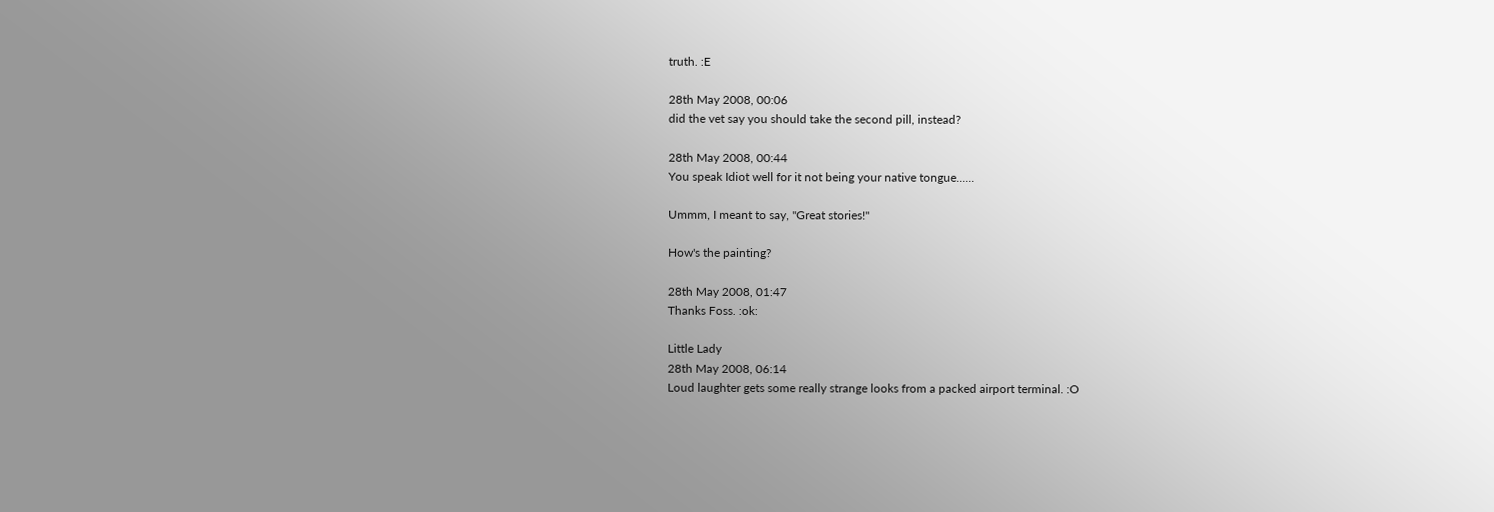truth. :E

28th May 2008, 00:06
did the vet say you should take the second pill, instead?

28th May 2008, 00:44
You speak Idiot well for it not being your native tongue......

Ummm, I meant to say, "Great stories!"

How's the painting?

28th May 2008, 01:47
Thanks Foss. :ok:

Little Lady
28th May 2008, 06:14
Loud laughter gets some really strange looks from a packed airport terminal. :O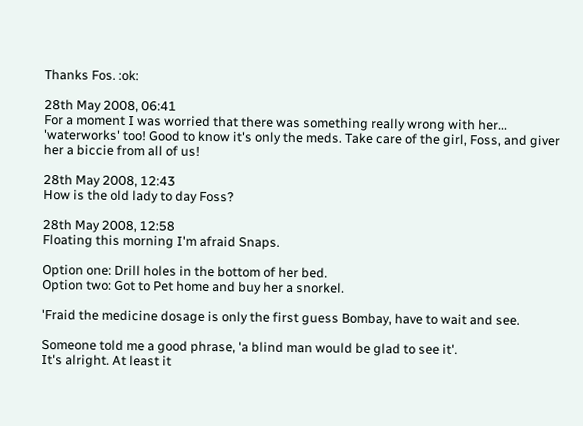Thanks Fos. :ok:

28th May 2008, 06:41
For a moment I was worried that there was something really wrong with her... 'waterworks' too! Good to know it's only the meds. Take care of the girl, Foss, and giver her a biccie from all of us!

28th May 2008, 12:43
How is the old lady to day Foss?

28th May 2008, 12:58
Floating this morning I'm afraid Snaps.

Option one: Drill holes in the bottom of her bed.
Option two: Got to Pet home and buy her a snorkel.

'Fraid the medicine dosage is only the first guess Bombay, have to wait and see.

Someone told me a good phrase, 'a blind man would be glad to see it'.
It's alright. At least it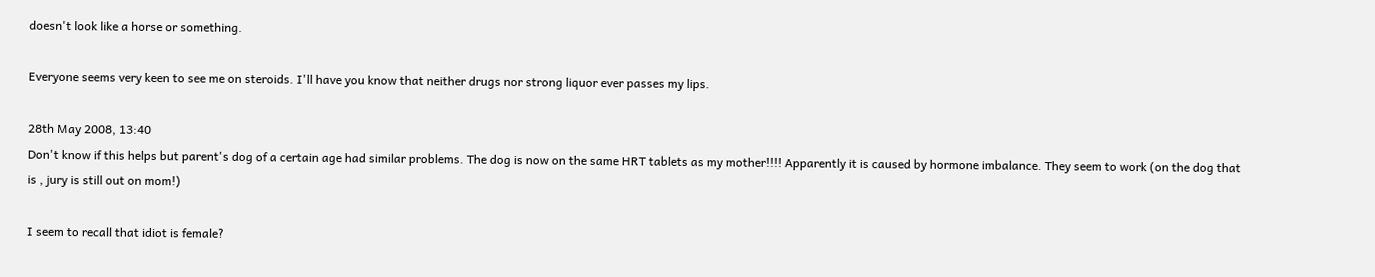doesn't look like a horse or something.

Everyone seems very keen to see me on steroids. I'll have you know that neither drugs nor strong liquor ever passes my lips.

28th May 2008, 13:40
Don't know if this helps but parent's dog of a certain age had similar problems. The dog is now on the same HRT tablets as my mother!!!! Apparently it is caused by hormone imbalance. They seem to work (on the dog that is , jury is still out on mom!)

I seem to recall that idiot is female?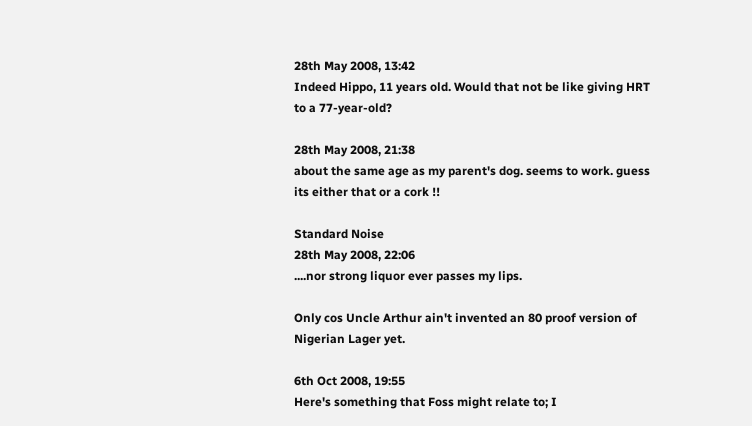28th May 2008, 13:42
Indeed Hippo, 11 years old. Would that not be like giving HRT to a 77-year-old?

28th May 2008, 21:38
about the same age as my parent's dog. seems to work. guess its either that or a cork !!

Standard Noise
28th May 2008, 22:06
....nor strong liquor ever passes my lips.

Only cos Uncle Arthur ain't invented an 80 proof version of Nigerian Lager yet.

6th Oct 2008, 19:55
Here's something that Foss might relate to; I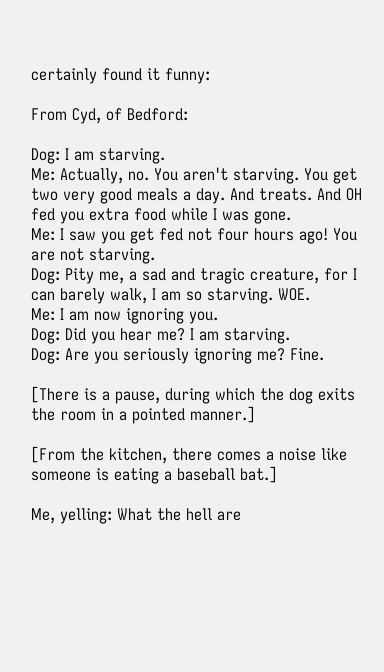certainly found it funny:

From Cyd, of Bedford:

Dog: I am starving.
Me: Actually, no. You aren't starving. You get two very good meals a day. And treats. And OH fed you extra food while I was gone.
Me: I saw you get fed not four hours ago! You are not starving.
Dog: Pity me, a sad and tragic creature, for I can barely walk, I am so starving. WOE.
Me: I am now ignoring you.
Dog: Did you hear me? I am starving.
Dog: Are you seriously ignoring me? Fine.

[There is a pause, during which the dog exits the room in a pointed manner.]

[From the kitchen, there comes a noise like someone is eating a baseball bat.]

Me, yelling: What the hell are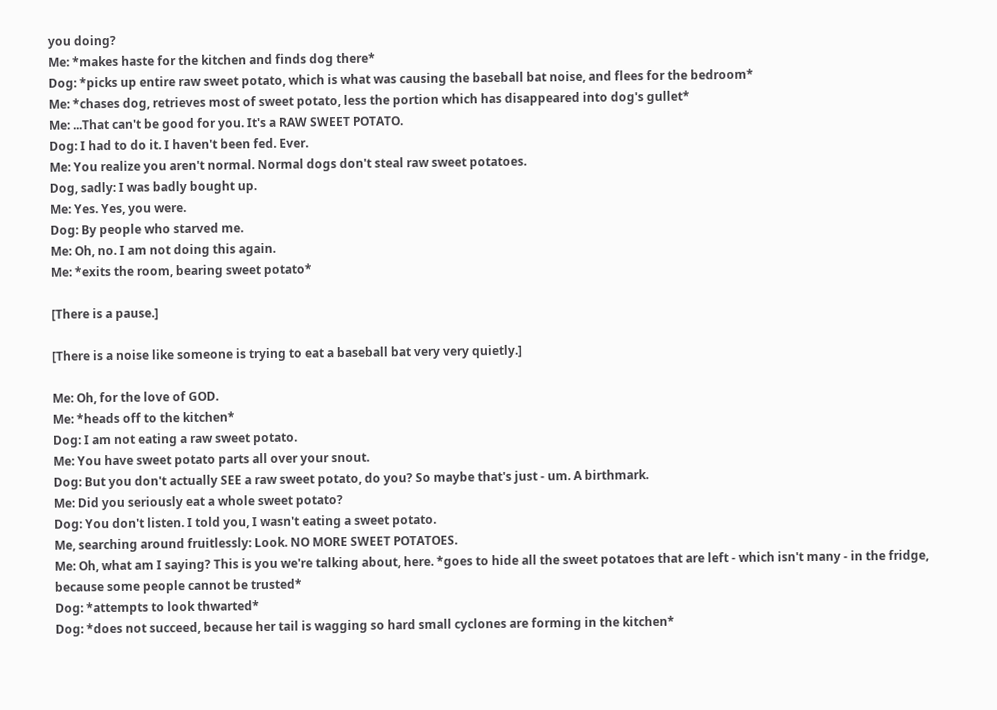you doing?
Me: *makes haste for the kitchen and finds dog there*
Dog: *picks up entire raw sweet potato, which is what was causing the baseball bat noise, and flees for the bedroom*
Me: *chases dog, retrieves most of sweet potato, less the portion which has disappeared into dog's gullet*
Me: ...That can't be good for you. It's a RAW SWEET POTATO.
Dog: I had to do it. I haven't been fed. Ever.
Me: You realize you aren't normal. Normal dogs don't steal raw sweet potatoes.
Dog, sadly: I was badly bought up.
Me: Yes. Yes, you were.
Dog: By people who starved me.
Me: Oh, no. I am not doing this again.
Me: *exits the room, bearing sweet potato*

[There is a pause.]

[There is a noise like someone is trying to eat a baseball bat very very quietly.]

Me: Oh, for the love of GOD.
Me: *heads off to the kitchen*
Dog: I am not eating a raw sweet potato.
Me: You have sweet potato parts all over your snout.
Dog: But you don't actually SEE a raw sweet potato, do you? So maybe that's just - um. A birthmark.
Me: Did you seriously eat a whole sweet potato?
Dog: You don't listen. I told you, I wasn't eating a sweet potato.
Me, searching around fruitlessly: Look. NO MORE SWEET POTATOES.
Me: Oh, what am I saying? This is you we're talking about, here. *goes to hide all the sweet potatoes that are left - which isn't many - in the fridge, because some people cannot be trusted*
Dog: *attempts to look thwarted*
Dog: *does not succeed, because her tail is wagging so hard small cyclones are forming in the kitchen*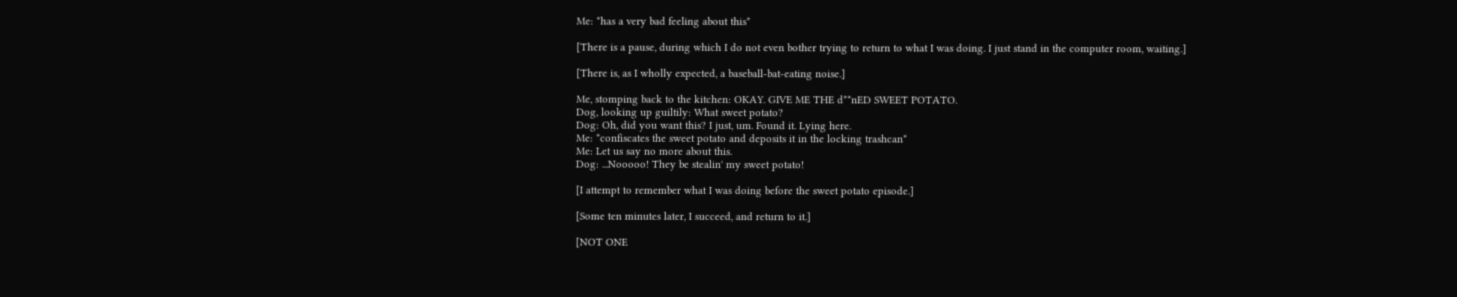Me: *has a very bad feeling about this*

[There is a pause, during which I do not even bother trying to return to what I was doing. I just stand in the computer room, waiting.]

[There is, as I wholly expected, a baseball-bat-eating noise.]

Me, stomping back to the kitchen: OKAY. GIVE ME THE d**nED SWEET POTATO.
Dog, looking up guiltily: What sweet potato?
Dog: Oh, did you want this? I just, um. Found it. Lying here.
Me: *confiscates the sweet potato and deposits it in the locking trashcan*
Me: Let us say no more about this.
Dog: ...Nooooo! They be stealin' my sweet potato!

[I attempt to remember what I was doing before the sweet potato episode.]

[Some ten minutes later, I succeed, and return to it.]

[NOT ONE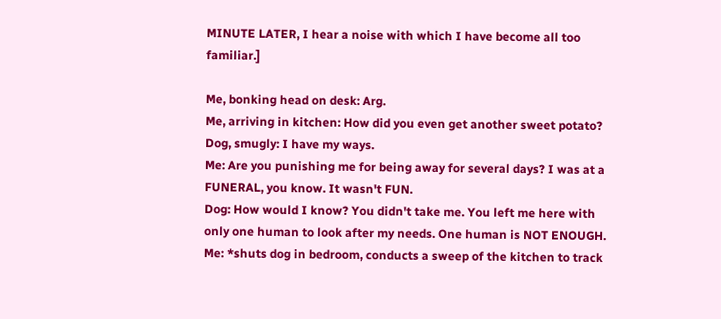MINUTE LATER, I hear a noise with which I have become all too familiar.]

Me, bonking head on desk: Arg.
Me, arriving in kitchen: How did you even get another sweet potato?
Dog, smugly: I have my ways.
Me: Are you punishing me for being away for several days? I was at a FUNERAL, you know. It wasn't FUN.
Dog: How would I know? You didn't take me. You left me here with only one human to look after my needs. One human is NOT ENOUGH.
Me: *shuts dog in bedroom, conducts a sweep of the kitchen to track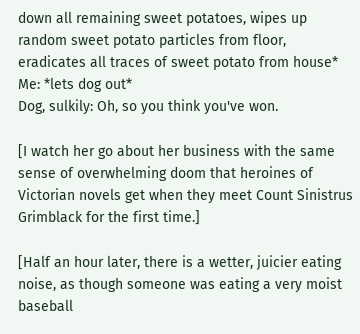down all remaining sweet potatoes, wipes up random sweet potato particles from floor, eradicates all traces of sweet potato from house*
Me: *lets dog out*
Dog, sulkily: Oh, so you think you've won.

[I watch her go about her business with the same sense of overwhelming doom that heroines of Victorian novels get when they meet Count Sinistrus Grimblack for the first time.]

[Half an hour later, there is a wetter, juicier eating noise, as though someone was eating a very moist baseball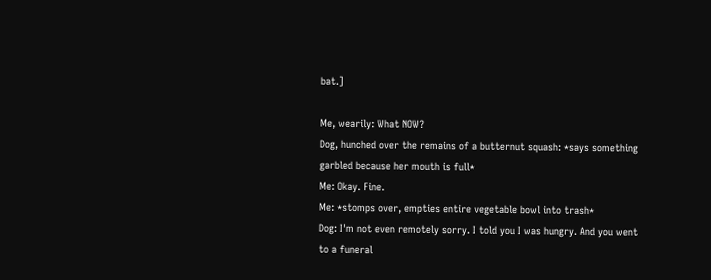bat.]

Me, wearily: What NOW?
Dog, hunched over the remains of a butternut squash: *says something garbled because her mouth is full*
Me: Okay. Fine.
Me: *stomps over, empties entire vegetable bowl into trash*
Dog: I'm not even remotely sorry. I told you I was hungry. And you went to a funeral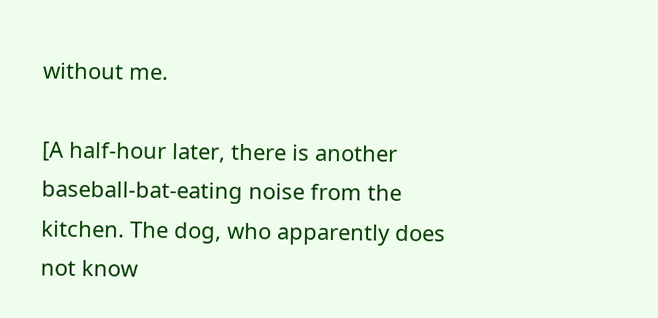without me.

[A half-hour later, there is another baseball-bat-eating noise from the kitchen. The dog, who apparently does not know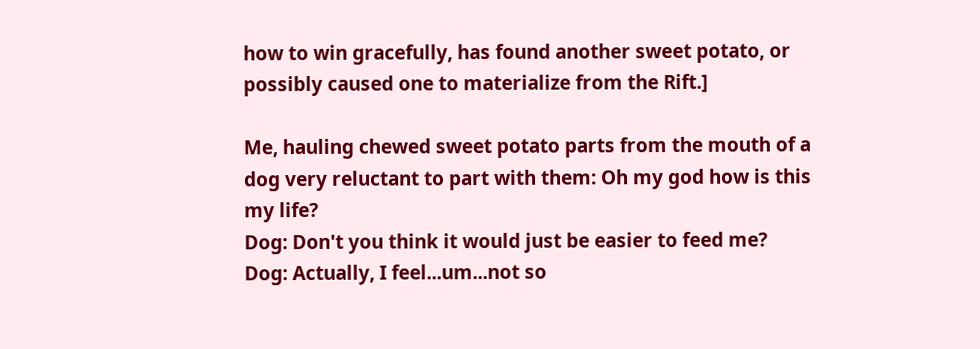how to win gracefully, has found another sweet potato, or possibly caused one to materialize from the Rift.]

Me, hauling chewed sweet potato parts from the mouth of a dog very reluctant to part with them: Oh my god how is this my life?
Dog: Don't you think it would just be easier to feed me?
Dog: Actually, I feel...um...not so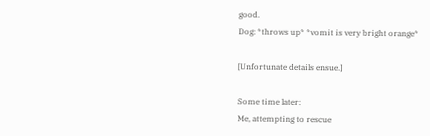good.
Dog: *throws up* *vomit is very bright orange*

[Unfortunate details ensue.]

Some time later:
Me, attempting to rescue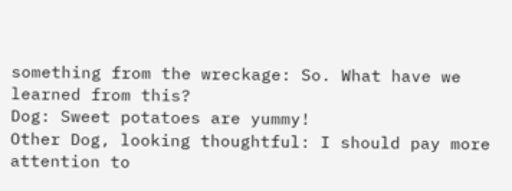something from the wreckage: So. What have we learned from this?
Dog: Sweet potatoes are yummy!
Other Dog, looking thoughtful: I should pay more attention to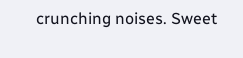crunching noises. Sweet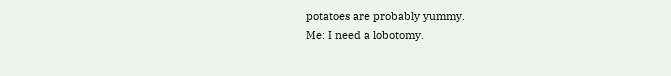potatoes are probably yummy.
Me: I need a lobotomy.